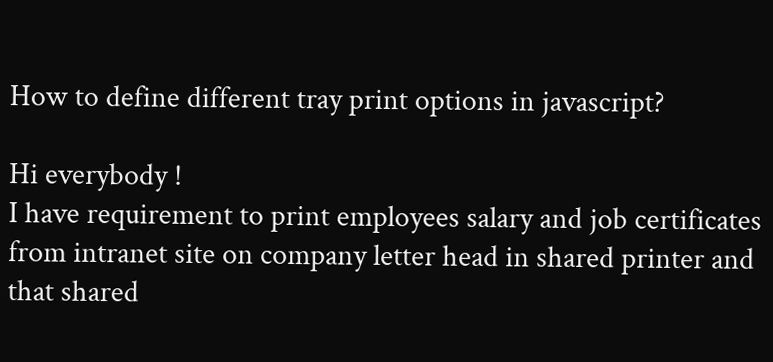How to define different tray print options in javascript?

Hi everybody !
I have requirement to print employees salary and job certificates from intranet site on company letter head in shared printer and that shared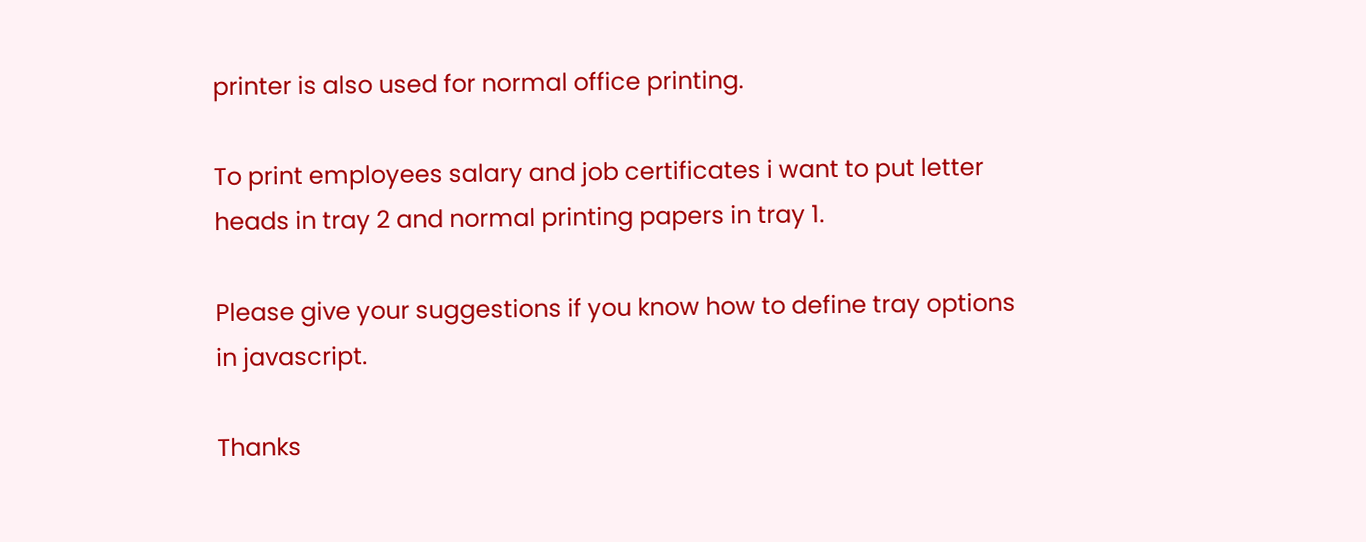printer is also used for normal office printing.

To print employees salary and job certificates i want to put letter heads in tray 2 and normal printing papers in tray 1.

Please give your suggestions if you know how to define tray options in javascript.

Thanks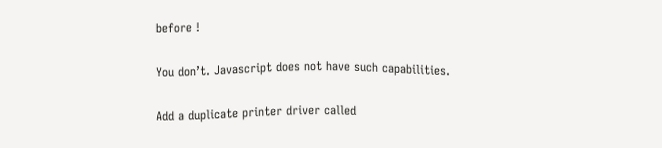before !

You don’t. Javascript does not have such capabilities.

Add a duplicate printer driver called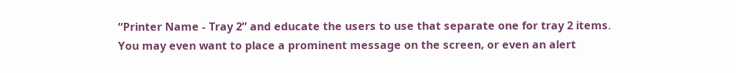“Printer Name - Tray 2” and educate the users to use that separate one for tray 2 items.
You may even want to place a prominent message on the screen, or even an alert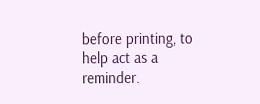before printing, to help act as a reminder.